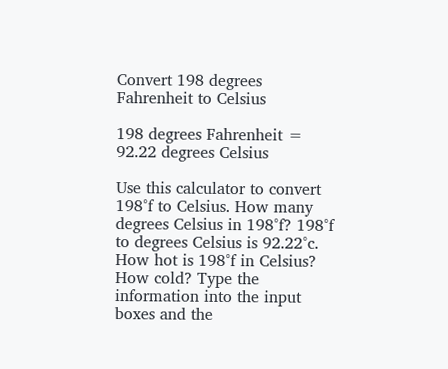Convert 198 degrees Fahrenheit to Celsius

198 degrees Fahrenheit = 92.22 degrees Celsius

Use this calculator to convert 198°f to Celsius. How many degrees Celsius in 198°f? 198°f to degrees Celsius is 92.22°c. How hot is 198°f in Celsius? How cold? Type the information into the input boxes and the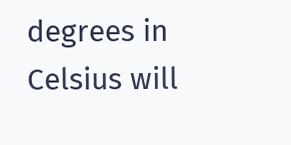degrees in Celsius will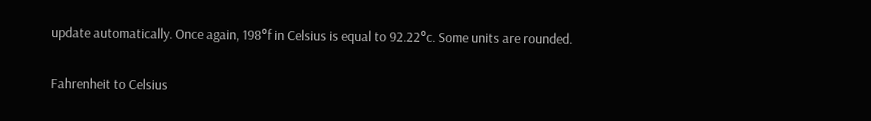update automatically. Once again, 198°f in Celsius is equal to 92.22°c. Some units are rounded.

Fahrenheit to Celsius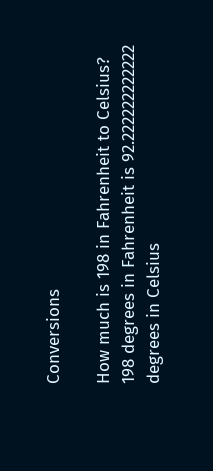Conversions

How much is 198 in Fahrenheit to Celsius?
198 degrees in Fahrenheit is 92.222222222222 degrees in Celsius